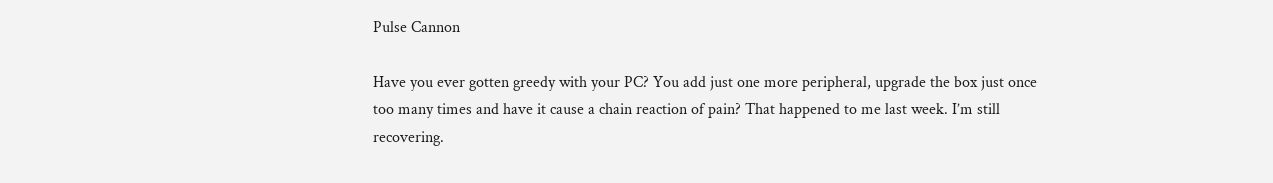Pulse Cannon

Have you ever gotten greedy with your PC? You add just one more peripheral, upgrade the box just once too many times and have it cause a chain reaction of pain? That happened to me last week. I’m still recovering.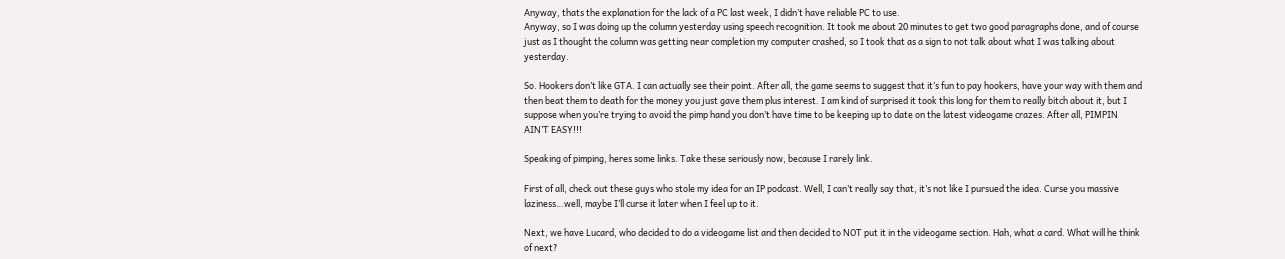Anyway, thats the explanation for the lack of a PC last week, I didn’t have reliable PC to use.
Anyway, so I was doing up the column yesterday using speech recognition. It took me about 20 minutes to get two good paragraphs done, and of course just as I thought the column was getting near completion my computer crashed, so I took that as a sign to not talk about what I was talking about yesterday.

So. Hookers don’t like GTA. I can actually see their point. After all, the game seems to suggest that it’s fun to pay hookers, have your way with them and then beat them to death for the money you just gave them plus interest. I am kind of surprised it took this long for them to really bitch about it, but I suppose when you’re trying to avoid the pimp hand you don’t have time to be keeping up to date on the latest videogame crazes. After all, PIMPIN AIN’T EASY!!!

Speaking of pimping, heres some links. Take these seriously now, because I rarely link.

First of all, check out these guys who stole my idea for an IP podcast. Well, I can’t really say that, it’s not like I pursued the idea. Curse you massive laziness…well, maybe I’ll curse it later when I feel up to it.

Next, we have Lucard, who decided to do a videogame list and then decided to NOT put it in the videogame section. Hah, what a card. What will he think of next?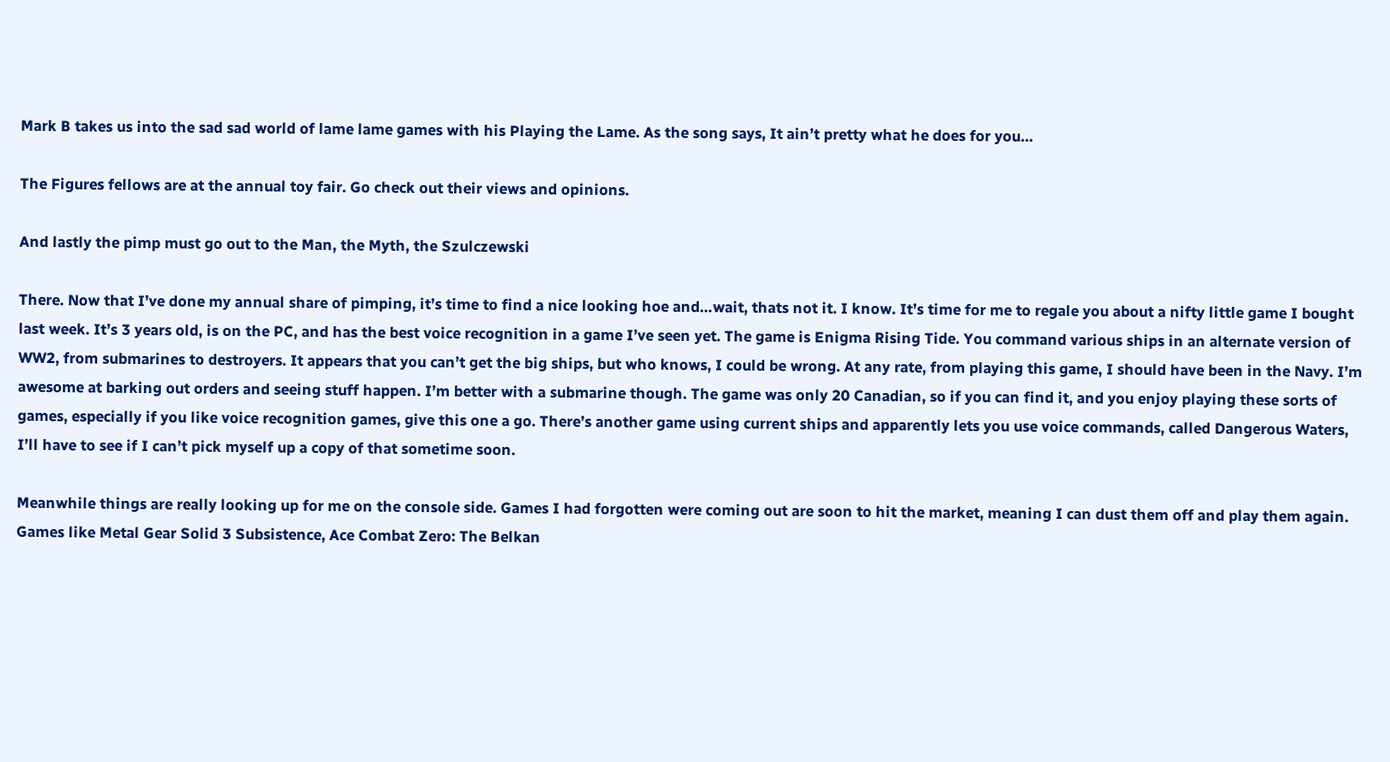Mark B takes us into the sad sad world of lame lame games with his Playing the Lame. As the song says, It ain’t pretty what he does for you…

The Figures fellows are at the annual toy fair. Go check out their views and opinions.

And lastly the pimp must go out to the Man, the Myth, the Szulczewski

There. Now that I’ve done my annual share of pimping, it’s time to find a nice looking hoe and…wait, thats not it. I know. It’s time for me to regale you about a nifty little game I bought last week. It’s 3 years old, is on the PC, and has the best voice recognition in a game I’ve seen yet. The game is Enigma Rising Tide. You command various ships in an alternate version of WW2, from submarines to destroyers. It appears that you can’t get the big ships, but who knows, I could be wrong. At any rate, from playing this game, I should have been in the Navy. I’m awesome at barking out orders and seeing stuff happen. I’m better with a submarine though. The game was only 20 Canadian, so if you can find it, and you enjoy playing these sorts of games, especially if you like voice recognition games, give this one a go. There’s another game using current ships and apparently lets you use voice commands, called Dangerous Waters, I’ll have to see if I can’t pick myself up a copy of that sometime soon.

Meanwhile things are really looking up for me on the console side. Games I had forgotten were coming out are soon to hit the market, meaning I can dust them off and play them again. Games like Metal Gear Solid 3 Subsistence, Ace Combat Zero: The Belkan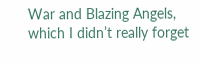War and Blazing Angels, which I didn’t really forget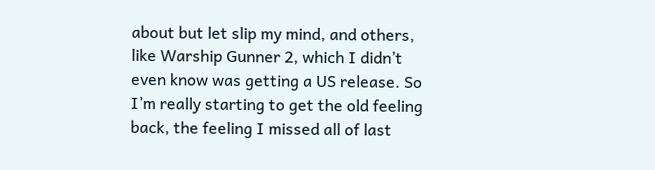about but let slip my mind, and others, like Warship Gunner 2, which I didn’t even know was getting a US release. So I’m really starting to get the old feeling back, the feeling I missed all of last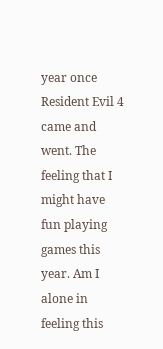year once Resident Evil 4 came and went. The feeling that I might have fun playing games this year. Am I alone in feeling this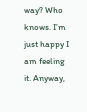way? Who knows. I’m just happy I am feeling it. Anyway,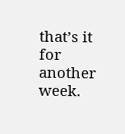that’s it for another week.